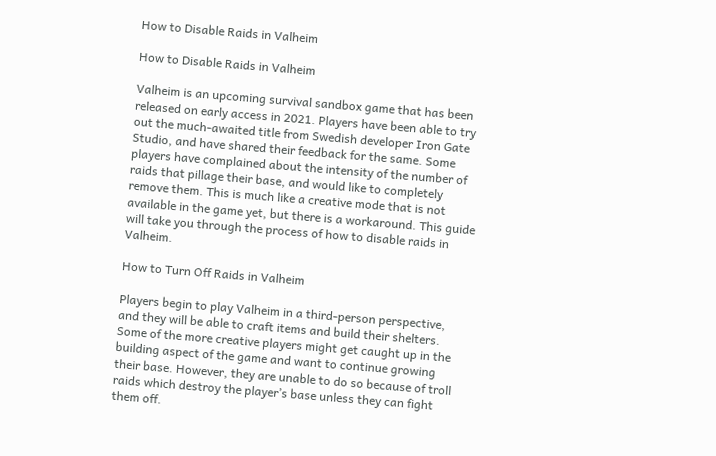How to Disable Raids in Valheim

How to Disable Raids in Valheim

Valheim is an upcoming survival sandbox game that has been released on early access in 2021. Players have been able to try out the much-awaited title from Swedish developer Iron Gate Studio, and have shared their feedback for the same. Some players have complained about the intensity of the number of raids that pillage their base, and would like to completely remove them. This is much like a creative mode that is not available in the game yet, but there is a workaround. This guide will take you through the process of how to disable raids in Valheim.

How to Turn Off Raids in Valheim

Players begin to play Valheim in a third-person perspective, and they will be able to craft items and build their shelters. Some of the more creative players might get caught up in the building aspect of the game and want to continue growing their base. However, they are unable to do so because of troll raids which destroy the player’s base unless they can fight them off.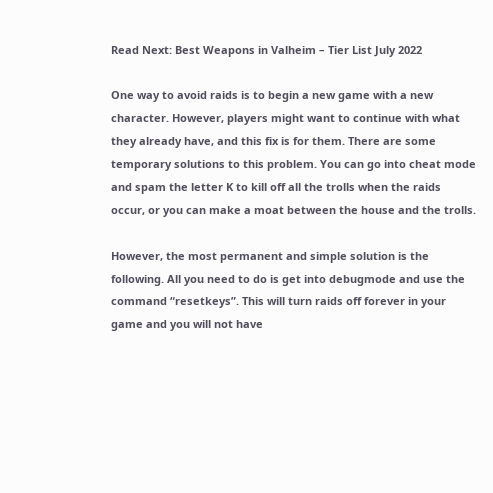Read Next: Best Weapons in Valheim – Tier List July 2022

One way to avoid raids is to begin a new game with a new character. However, players might want to continue with what they already have, and this fix is for them. There are some temporary solutions to this problem. You can go into cheat mode and spam the letter K to kill off all the trolls when the raids occur, or you can make a moat between the house and the trolls.

However, the most permanent and simple solution is the following. All you need to do is get into debugmode and use the command “resetkeys”. This will turn raids off forever in your game and you will not have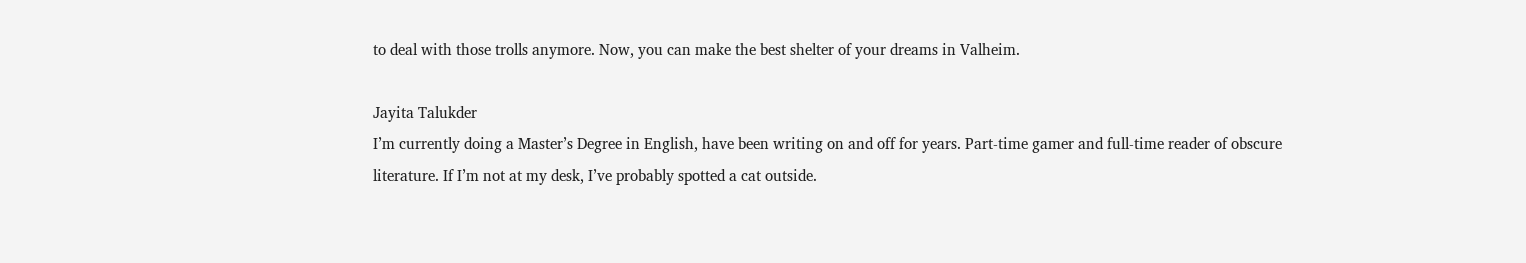to deal with those trolls anymore. Now, you can make the best shelter of your dreams in Valheim.

Jayita Talukder
I’m currently doing a Master’s Degree in English, have been writing on and off for years. Part-time gamer and full-time reader of obscure literature. If I’m not at my desk, I’ve probably spotted a cat outside.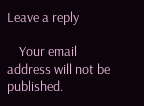Leave a reply

    Your email address will not be published.